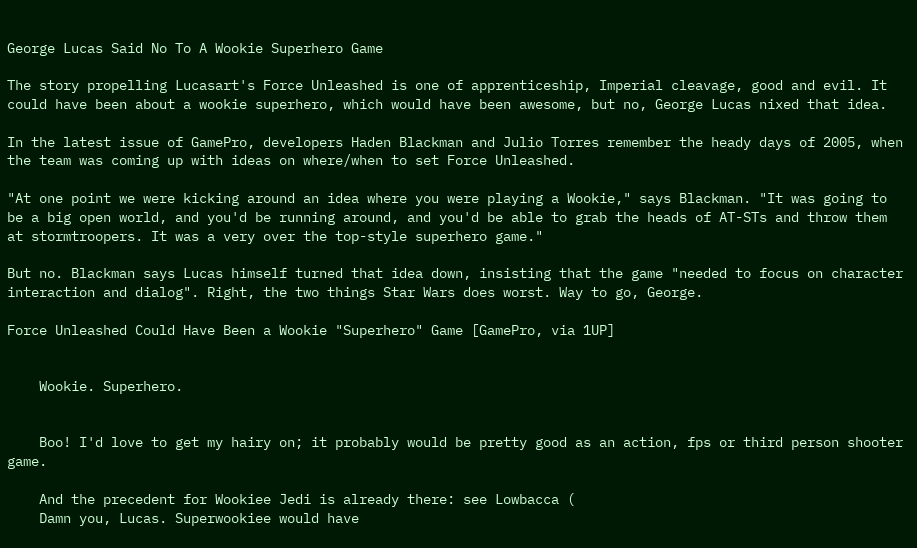George Lucas Said No To A Wookie Superhero Game

The story propelling Lucasart's Force Unleashed is one of apprenticeship, Imperial cleavage, good and evil. It could have been about a wookie superhero, which would have been awesome, but no, George Lucas nixed that idea.

In the latest issue of GamePro, developers Haden Blackman and Julio Torres remember the heady days of 2005, when the team was coming up with ideas on where/when to set Force Unleashed.

"At one point we were kicking around an idea where you were playing a Wookie," says Blackman. "It was going to be a big open world, and you'd be running around, and you'd be able to grab the heads of AT-STs and throw them at stormtroopers. It was a very over the top-style superhero game."

But no. Blackman says Lucas himself turned that idea down, insisting that the game "needed to focus on character interaction and dialog". Right, the two things Star Wars does worst. Way to go, George.

Force Unleashed Could Have Been a Wookie "Superhero" Game [GamePro, via 1UP]


    Wookie. Superhero.


    Boo! I'd love to get my hairy on; it probably would be pretty good as an action, fps or third person shooter game.

    And the precedent for Wookiee Jedi is already there: see Lowbacca (
    Damn you, Lucas. Superwookiee would have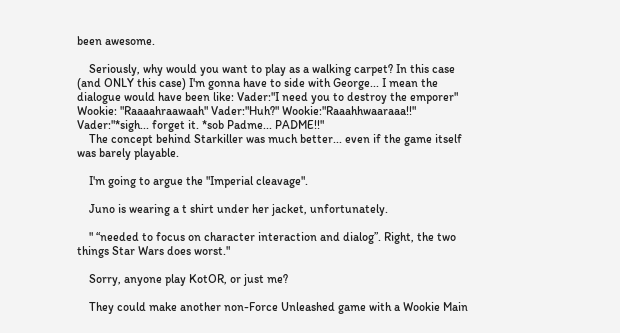been awesome.

    Seriously, why would you want to play as a walking carpet? In this case (and ONLY this case) I'm gonna have to side with George... I mean the dialogue would have been like: Vader:"I need you to destroy the emporer" Wookie: "Raaaahraawaah" Vader:"Huh?" Wookie:"Raaahhwaaraaa!!" Vader:"*sigh... forget it. *sob Padme... PADME!!"
    The concept behind Starkiller was much better... even if the game itself was barely playable.

    I'm going to argue the "Imperial cleavage".

    Juno is wearing a t shirt under her jacket, unfortunately.

    " “needed to focus on character interaction and dialog”. Right, the two things Star Wars does worst."

    Sorry, anyone play KotOR, or just me?

    They could make another non-Force Unleashed game with a Wookie Main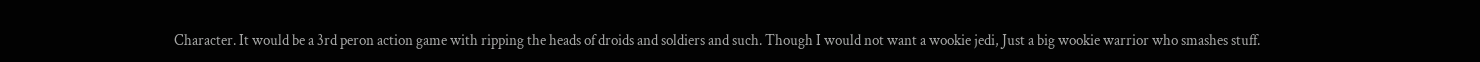Character. It would be a 3rd peron action game with ripping the heads of droids and soldiers and such. Though I would not want a wookie jedi, Just a big wookie warrior who smashes stuff.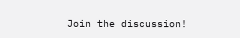Join the discussion!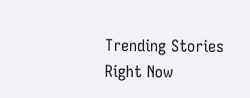Trending Stories Right Now